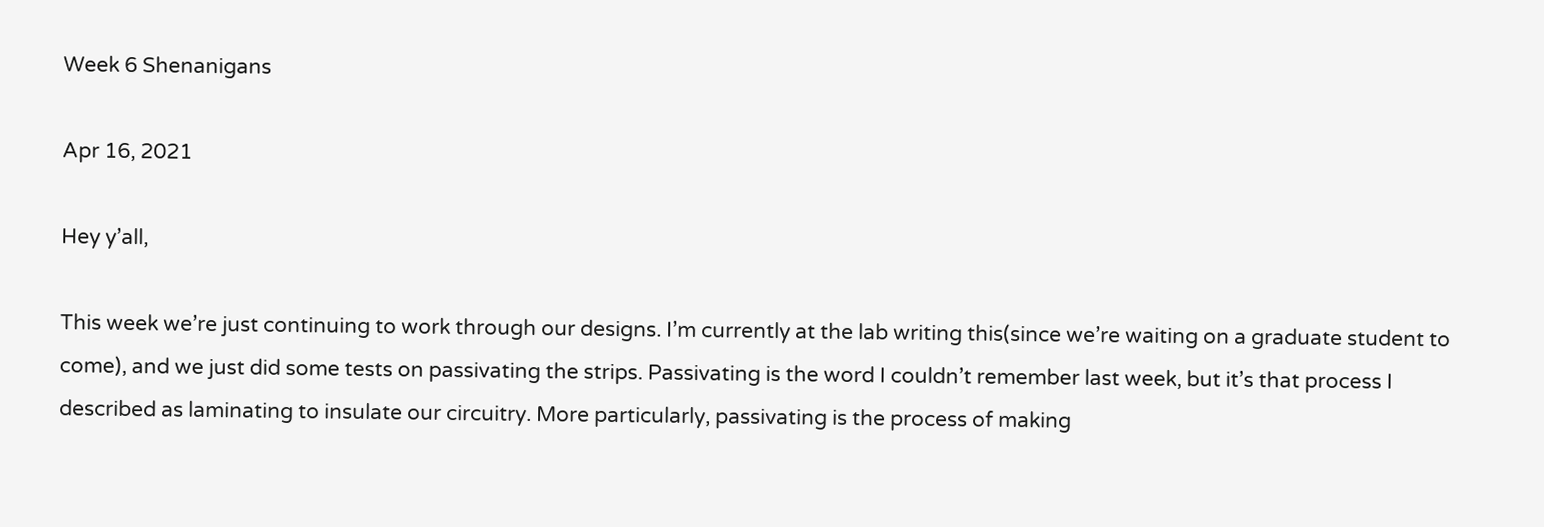Week 6 Shenanigans

Apr 16, 2021

Hey y’all,

This week we’re just continuing to work through our designs. I’m currently at the lab writing this(since we’re waiting on a graduate student to come), and we just did some tests on passivating the strips. Passivating is the word I couldn’t remember last week, but it’s that process I described as laminating to insulate our circuitry. More particularly, passivating is the process of making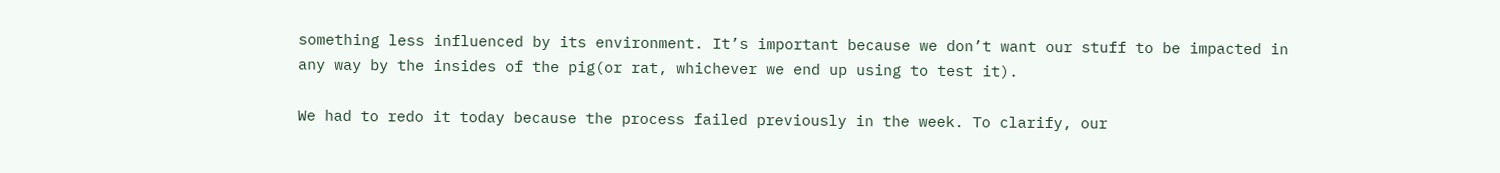something less influenced by its environment. It’s important because we don’t want our stuff to be impacted in any way by the insides of the pig(or rat, whichever we end up using to test it).

We had to redo it today because the process failed previously in the week. To clarify, our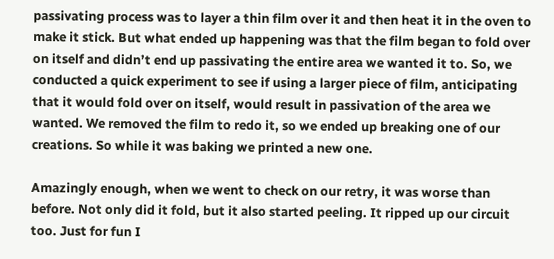passivating process was to layer a thin film over it and then heat it in the oven to make it stick. But what ended up happening was that the film began to fold over on itself and didn’t end up passivating the entire area we wanted it to. So, we conducted a quick experiment to see if using a larger piece of film, anticipating that it would fold over on itself, would result in passivation of the area we wanted. We removed the film to redo it, so we ended up breaking one of our creations. So while it was baking we printed a new one.

Amazingly enough, when we went to check on our retry, it was worse than before. Not only did it fold, but it also started peeling. It ripped up our circuit too. Just for fun I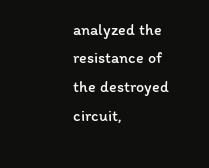analyzed the resistance of the destroyed circuit,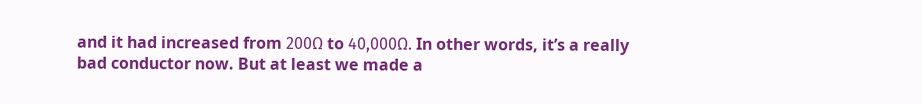and it had increased from 200Ω to 40,000Ω. In other words, it’s a really bad conductor now. But at least we made a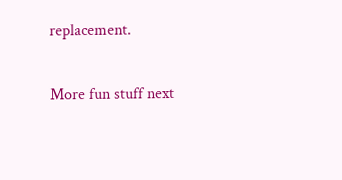replacement.

More fun stuff next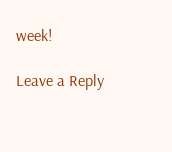week!

Leave a Reply